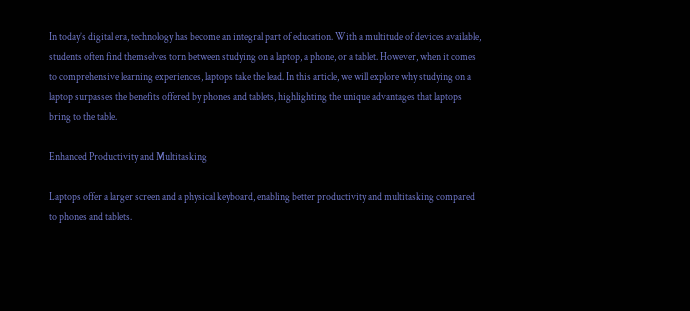In today’s digital era, technology has become an integral part of education. With a multitude of devices available, students often find themselves torn between studying on a laptop, a phone, or a tablet. However, when it comes to comprehensive learning experiences, laptops take the lead. In this article, we will explore why studying on a laptop surpasses the benefits offered by phones and tablets, highlighting the unique advantages that laptops bring to the table.

Enhanced Productivity and Multitasking

Laptops offer a larger screen and a physical keyboard, enabling better productivity and multitasking compared to phones and tablets.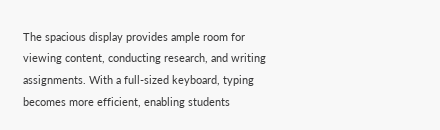The spacious display provides ample room for viewing content, conducting research, and writing assignments. With a full-sized keyboard, typing becomes more efficient, enabling students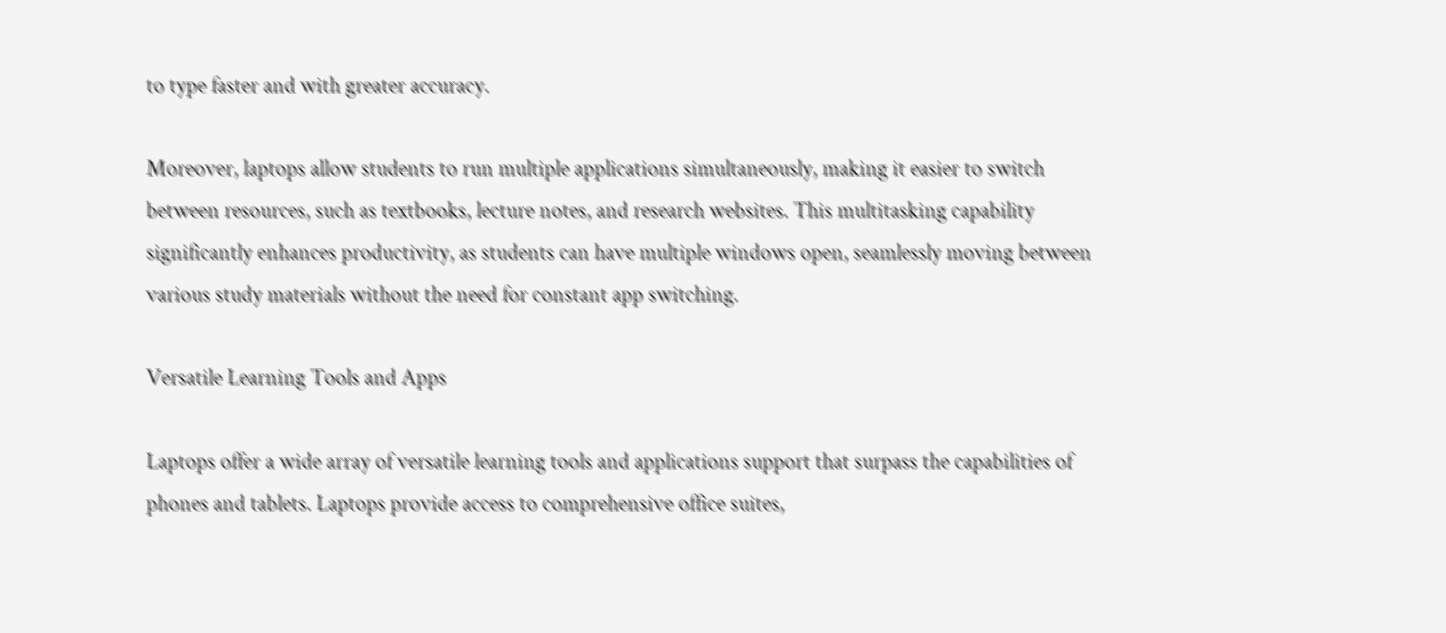to type faster and with greater accuracy.

Moreover, laptops allow students to run multiple applications simultaneously, making it easier to switch between resources, such as textbooks, lecture notes, and research websites. This multitasking capability significantly enhances productivity, as students can have multiple windows open, seamlessly moving between various study materials without the need for constant app switching.

Versatile Learning Tools and Apps

Laptops offer a wide array of versatile learning tools and applications support that surpass the capabilities of phones and tablets. Laptops provide access to comprehensive office suites,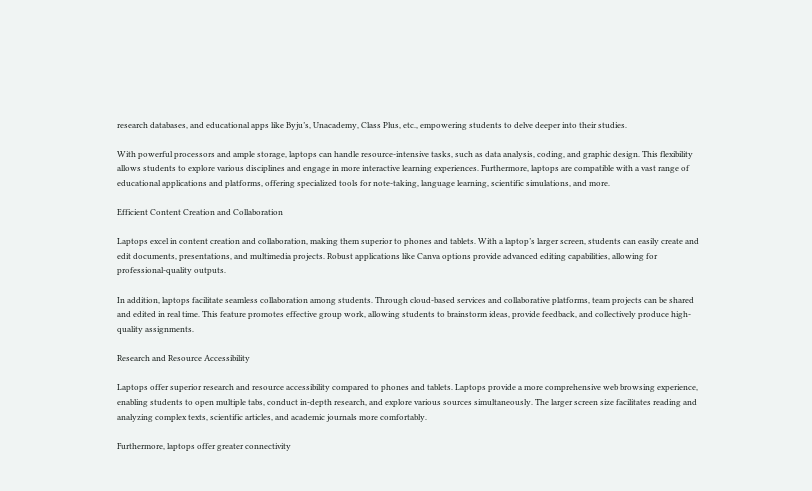research databases, and educational apps like Byju’s, Unacademy, Class Plus, etc., empowering students to delve deeper into their studies.

With powerful processors and ample storage, laptops can handle resource-intensive tasks, such as data analysis, coding, and graphic design. This flexibility allows students to explore various disciplines and engage in more interactive learning experiences. Furthermore, laptops are compatible with a vast range of educational applications and platforms, offering specialized tools for note-taking, language learning, scientific simulations, and more.

Efficient Content Creation and Collaboration

Laptops excel in content creation and collaboration, making them superior to phones and tablets. With a laptop’s larger screen, students can easily create and edit documents, presentations, and multimedia projects. Robust applications like Canva options provide advanced editing capabilities, allowing for professional-quality outputs.

In addition, laptops facilitate seamless collaboration among students. Through cloud-based services and collaborative platforms, team projects can be shared and edited in real time. This feature promotes effective group work, allowing students to brainstorm ideas, provide feedback, and collectively produce high-quality assignments.

Research and Resource Accessibility

Laptops offer superior research and resource accessibility compared to phones and tablets. Laptops provide a more comprehensive web browsing experience, enabling students to open multiple tabs, conduct in-depth research, and explore various sources simultaneously. The larger screen size facilitates reading and analyzing complex texts, scientific articles, and academic journals more comfortably.

Furthermore, laptops offer greater connectivity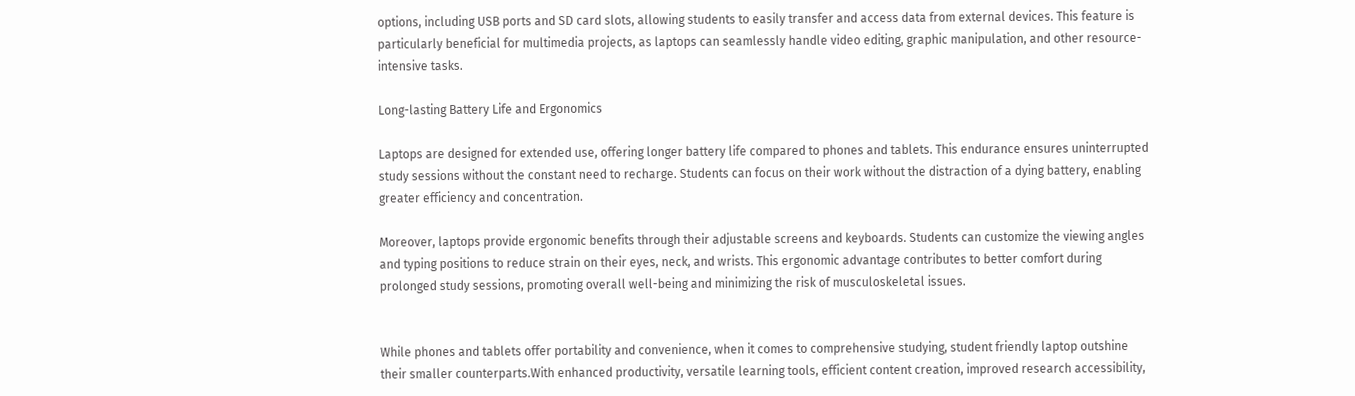options, including USB ports and SD card slots, allowing students to easily transfer and access data from external devices. This feature is particularly beneficial for multimedia projects, as laptops can seamlessly handle video editing, graphic manipulation, and other resource-intensive tasks.

Long-lasting Battery Life and Ergonomics

Laptops are designed for extended use, offering longer battery life compared to phones and tablets. This endurance ensures uninterrupted study sessions without the constant need to recharge. Students can focus on their work without the distraction of a dying battery, enabling greater efficiency and concentration.

Moreover, laptops provide ergonomic benefits through their adjustable screens and keyboards. Students can customize the viewing angles and typing positions to reduce strain on their eyes, neck, and wrists. This ergonomic advantage contributes to better comfort during prolonged study sessions, promoting overall well-being and minimizing the risk of musculoskeletal issues.


While phones and tablets offer portability and convenience, when it comes to comprehensive studying, student friendly laptop outshine their smaller counterparts.With enhanced productivity, versatile learning tools, efficient content creation, improved research accessibility,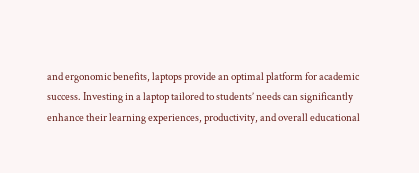and ergonomic benefits, laptops provide an optimal platform for academic success. Investing in a laptop tailored to students’ needs can significantly enhance their learning experiences, productivity, and overall educational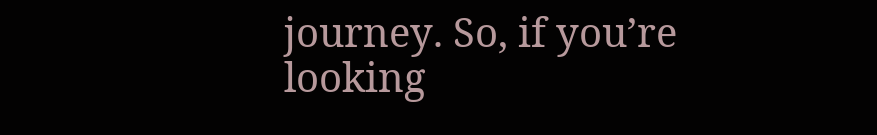journey. So, if you’re looking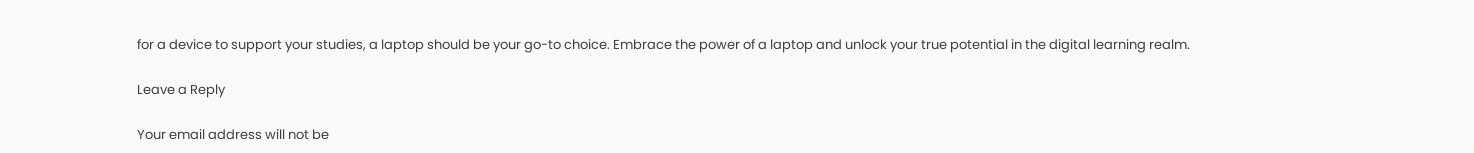for a device to support your studies, a laptop should be your go-to choice. Embrace the power of a laptop and unlock your true potential in the digital learning realm.

Leave a Reply

Your email address will not be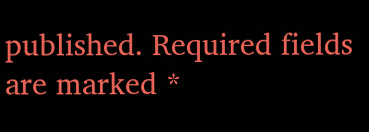published. Required fields are marked *